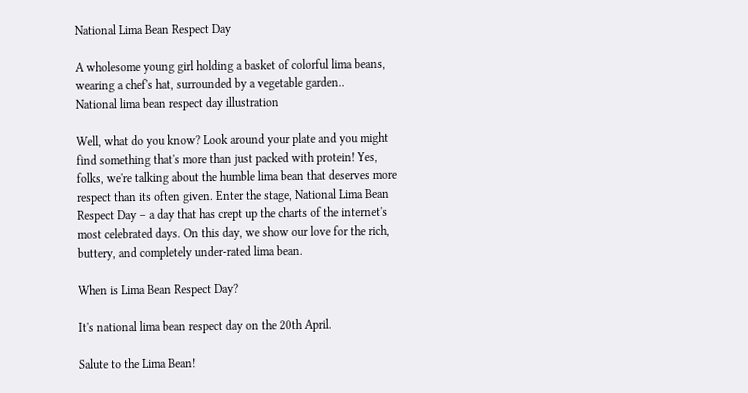National Lima Bean Respect Day

A wholesome young girl holding a basket of colorful lima beans, wearing a chef's hat, surrounded by a vegetable garden..
National lima bean respect day illustration

Well, what do you know? Look around your plate and you might find something that's more than just packed with protein! Yes, folks, we're talking about the humble lima bean that deserves more respect than its often given. Enter the stage, National Lima Bean Respect Day – a day that has crept up the charts of the internet's most celebrated days. On this day, we show our love for the rich, buttery, and completely under-rated lima bean.

When is Lima Bean Respect Day?

It's national lima bean respect day on the 20th April.

Salute to the Lima Bean!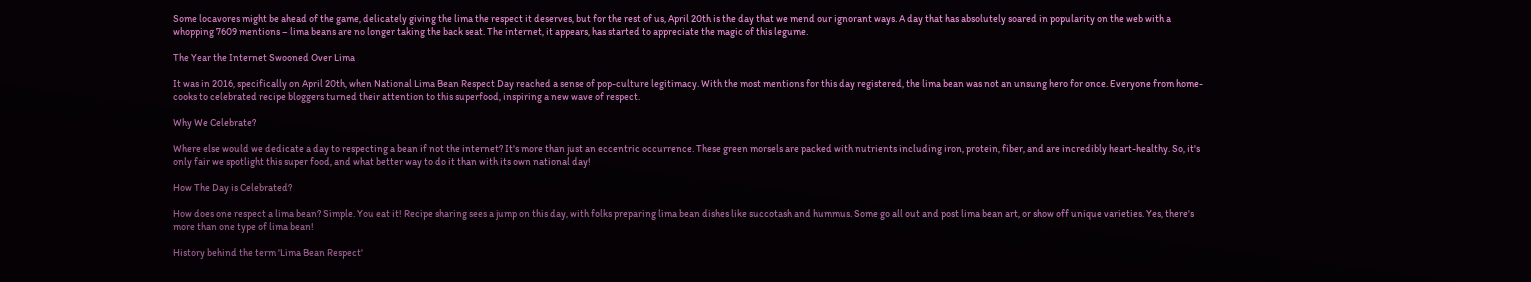Some locavores might be ahead of the game, delicately giving the lima the respect it deserves, but for the rest of us, April 20th is the day that we mend our ignorant ways. A day that has absolutely soared in popularity on the web with a whopping 7609 mentions – lima beans are no longer taking the back seat. The internet, it appears, has started to appreciate the magic of this legume.

The Year the Internet Swooned Over Lima

It was in 2016, specifically on April 20th, when National Lima Bean Respect Day reached a sense of pop-culture legitimacy. With the most mentions for this day registered, the lima bean was not an unsung hero for once. Everyone from home-cooks to celebrated recipe bloggers turned their attention to this superfood, inspiring a new wave of respect.

Why We Celebrate?

Where else would we dedicate a day to respecting a bean if not the internet? It's more than just an eccentric occurrence. These green morsels are packed with nutrients including iron, protein, fiber, and are incredibly heart-healthy. So, it's only fair we spotlight this super food, and what better way to do it than with its own national day!

How The Day is Celebrated?

How does one respect a lima bean? Simple. You eat it! Recipe sharing sees a jump on this day, with folks preparing lima bean dishes like succotash and hummus. Some go all out and post lima bean art, or show off unique varieties. Yes, there's more than one type of lima bean!

History behind the term 'Lima Bean Respect'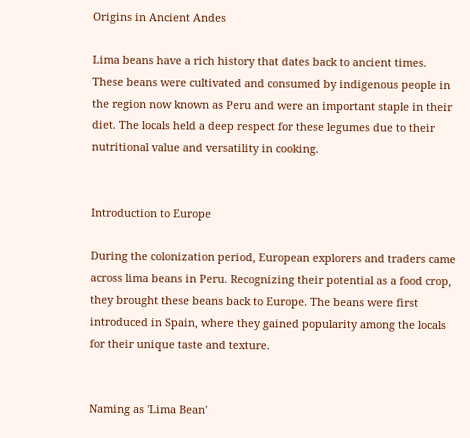Origins in Ancient Andes

Lima beans have a rich history that dates back to ancient times. These beans were cultivated and consumed by indigenous people in the region now known as Peru and were an important staple in their diet. The locals held a deep respect for these legumes due to their nutritional value and versatility in cooking.


Introduction to Europe

During the colonization period, European explorers and traders came across lima beans in Peru. Recognizing their potential as a food crop, they brought these beans back to Europe. The beans were first introduced in Spain, where they gained popularity among the locals for their unique taste and texture.


Naming as 'Lima Bean'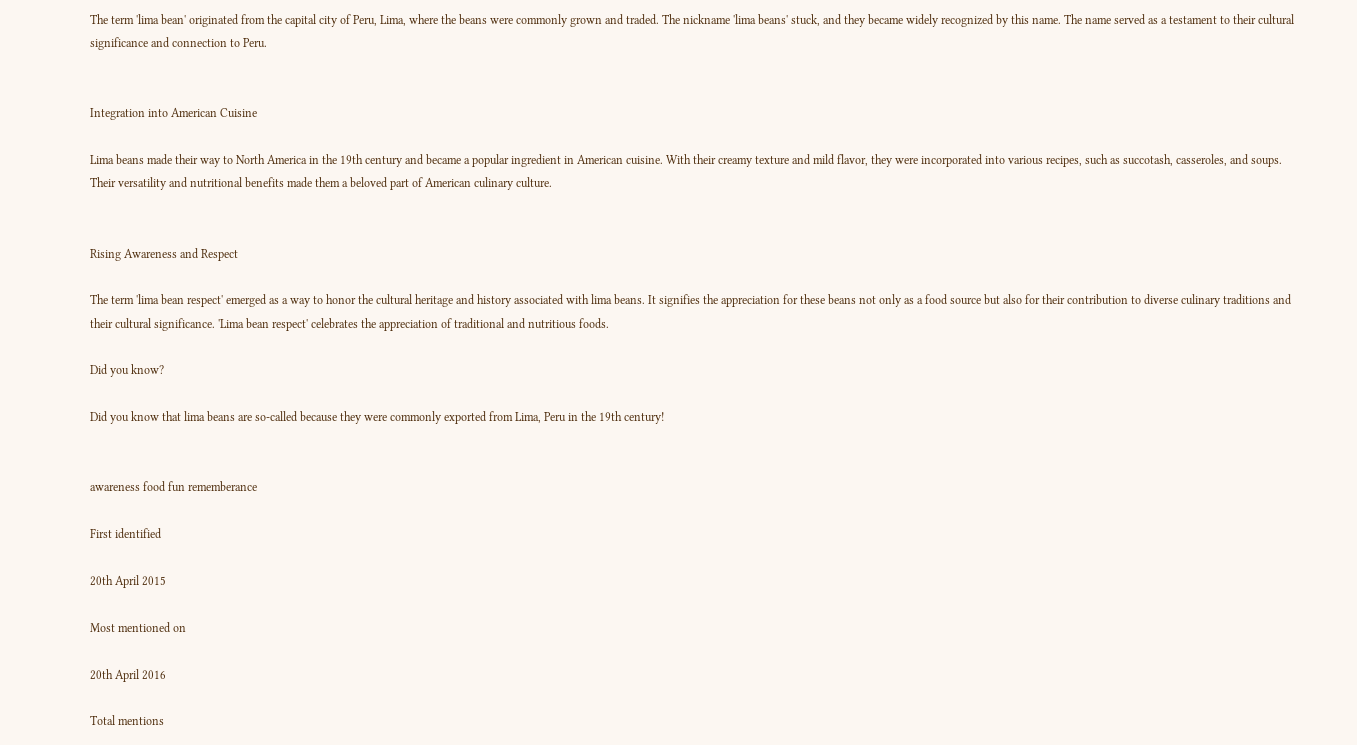The term 'lima bean' originated from the capital city of Peru, Lima, where the beans were commonly grown and traded. The nickname 'lima beans' stuck, and they became widely recognized by this name. The name served as a testament to their cultural significance and connection to Peru.


Integration into American Cuisine

Lima beans made their way to North America in the 19th century and became a popular ingredient in American cuisine. With their creamy texture and mild flavor, they were incorporated into various recipes, such as succotash, casseroles, and soups. Their versatility and nutritional benefits made them a beloved part of American culinary culture.


Rising Awareness and Respect

The term 'lima bean respect' emerged as a way to honor the cultural heritage and history associated with lima beans. It signifies the appreciation for these beans not only as a food source but also for their contribution to diverse culinary traditions and their cultural significance. 'Lima bean respect' celebrates the appreciation of traditional and nutritious foods.

Did you know?

Did you know that lima beans are so-called because they were commonly exported from Lima, Peru in the 19th century!


awareness food fun rememberance

First identified

20th April 2015

Most mentioned on

20th April 2016

Total mentions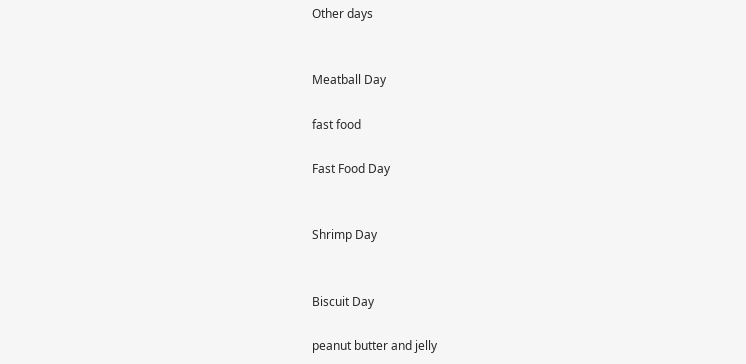Other days


Meatball Day

fast food

Fast Food Day


Shrimp Day


Biscuit Day

peanut butter and jelly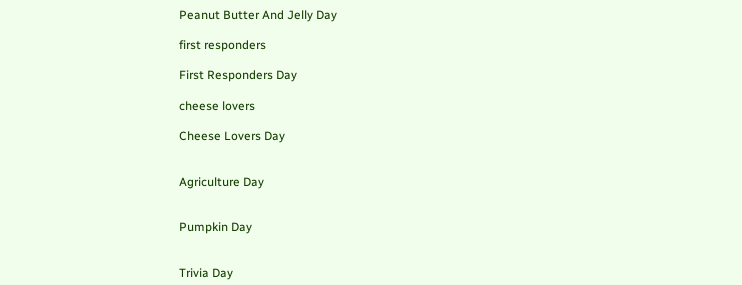Peanut Butter And Jelly Day

first responders

First Responders Day

cheese lovers

Cheese Lovers Day


Agriculture Day


Pumpkin Day


Trivia Day